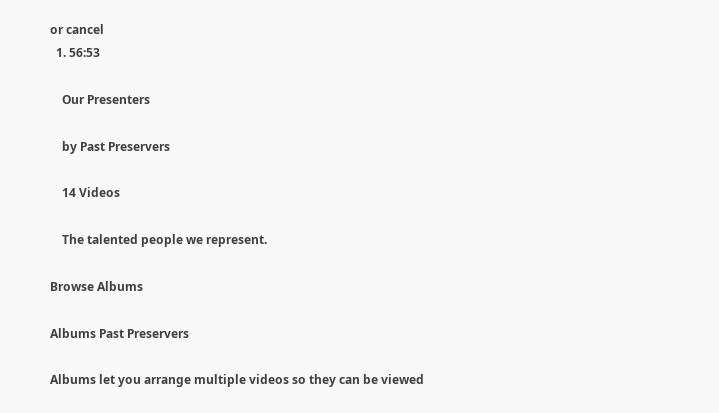or cancel
  1. 56:53

    Our Presenters

    by Past Preservers

    14 Videos

    The talented people we represent.

Browse Albums

Albums Past Preservers

Albums let you arrange multiple videos so they can be viewed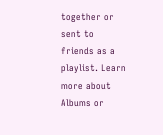together or sent to friends as a playlist. Learn more about Albums or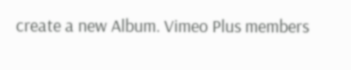create a new Album. Vimeo Plus members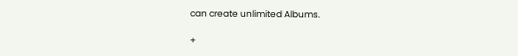can create unlimited Albums.

+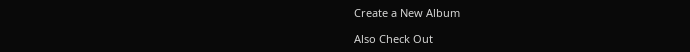Create a New Album

Also Check Out